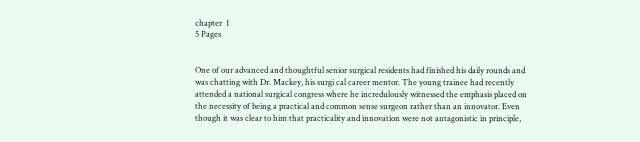chapter  1
5 Pages


One of our advanced and thoughtful senior surgical residents had finished his daily rounds and was chatting with Dr. Mackey, his surgi cal career mentor. The young trainee had recently attended a national surgical congress where he incredulously witnessed the emphasis placed on the necessity of being a practical and common sense surgeon rather than an innovator. Even though it was clear to him that practicality and innovation were not antagonistic in principle,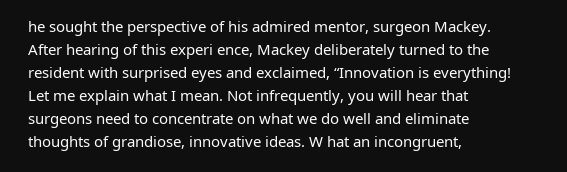he sought the perspective of his admired mentor, surgeon Mackey. After hearing of this experi ence, Mackey deliberately turned to the resident with surprised eyes and exclaimed, “Innovation is everything! Let me explain what I mean. Not infrequently, you will hear that surgeons need to concentrate on what we do well and eliminate thoughts of grandiose, innovative ideas. W hat an incongruent,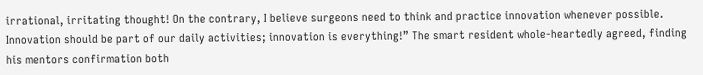irrational, irritating thought! On the contrary, I believe surgeons need to think and practice innovation whenever possible. Innovation should be part of our daily activities; innovation is everything!” The smart resident whole-heartedly agreed, finding his mentors confirmation both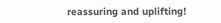reassuring and uplifting!